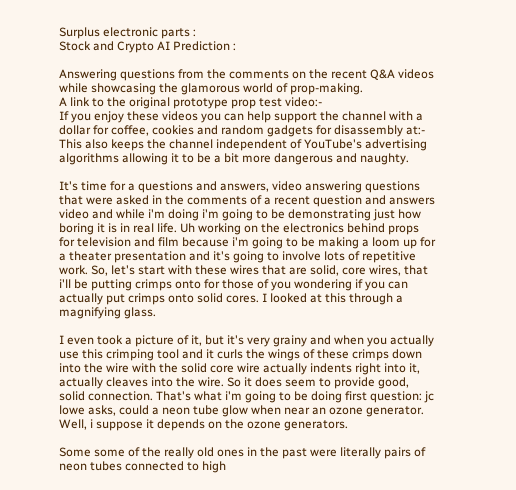Surplus electronic parts :
Stock and Crypto AI Prediction :

Answering questions from the comments on the recent Q&A videos while showcasing the glamorous world of prop-making.
A link to the original prototype prop test video:-
If you enjoy these videos you can help support the channel with a dollar for coffee, cookies and random gadgets for disassembly at:-
This also keeps the channel independent of YouTube's advertising algorithms allowing it to be a bit more dangerous and naughty.

It's time for a questions and answers, video answering questions that were asked in the comments of a recent question and answers video and while i'm doing i'm going to be demonstrating just how boring it is in real life. Uh working on the electronics behind props for television and film because i'm going to be making a loom up for a theater presentation and it's going to involve lots of repetitive work. So, let's start with these wires that are solid, core wires, that i'll be putting crimps onto for those of you wondering if you can actually put crimps onto solid cores. I looked at this through a magnifying glass.

I even took a picture of it, but it's very grainy and when you actually use this crimping tool and it curls the wings of these crimps down into the wire with the solid core wire actually indents right into it, actually cleaves into the wire. So it does seem to provide good, solid connection. That's what i'm going to be doing first question: jc lowe asks, could a neon tube glow when near an ozone generator. Well, i suppose it depends on the ozone generators.

Some some of the really old ones in the past were literally pairs of neon tubes connected to high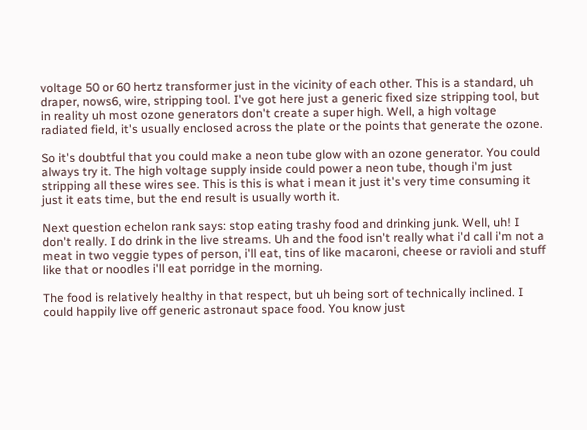voltage 50 or 60 hertz transformer just in the vicinity of each other. This is a standard, uh draper, nows6, wire, stripping tool. I've got here just a generic fixed size stripping tool, but in reality uh most ozone generators don't create a super high. Well, a high voltage radiated field, it's usually enclosed across the plate or the points that generate the ozone.

So it's doubtful that you could make a neon tube glow with an ozone generator. You could always try it. The high voltage supply inside could power a neon tube, though i'm just stripping all these wires see. This is this is what i mean it just it's very time consuming it just it eats time, but the end result is usually worth it.

Next question echelon rank says: stop eating trashy food and drinking junk. Well, uh! I don't really. I do drink in the live streams. Uh and the food isn't really what i'd call i'm not a meat in two veggie types of person, i'll eat, tins of like macaroni, cheese or ravioli and stuff like that or noodles i'll eat porridge in the morning.

The food is relatively healthy in that respect, but uh being sort of technically inclined. I could happily live off generic astronaut space food. You know just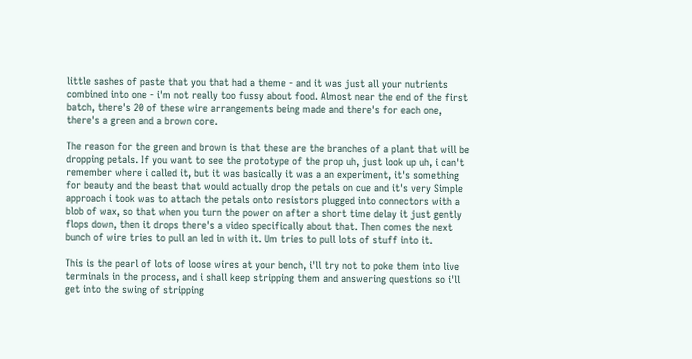little sashes of paste that you that had a theme - and it was just all your nutrients combined into one - i'm not really too fussy about food. Almost near the end of the first batch, there's 20 of these wire arrangements being made and there's for each one, there's a green and a brown core.

The reason for the green and brown is that these are the branches of a plant that will be dropping petals. If you want to see the prototype of the prop uh, just look up uh, i can't remember where i called it, but it was basically it was a an experiment, it's something for beauty and the beast that would actually drop the petals on cue and it's very Simple approach i took was to attach the petals onto resistors plugged into connectors with a blob of wax, so that when you turn the power on after a short time delay it just gently flops down, then it drops there's a video specifically about that. Then comes the next bunch of wire tries to pull an led in with it. Um tries to pull lots of stuff into it.

This is the pearl of lots of loose wires at your bench, i'll try not to poke them into live terminals in the process, and i shall keep stripping them and answering questions so i'll get into the swing of stripping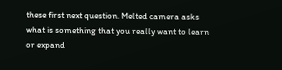these first next question. Melted camera asks what is something that you really want to learn or expand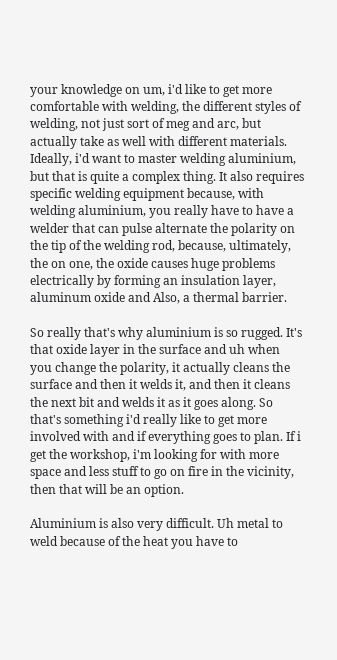your knowledge on um, i'd like to get more comfortable with welding, the different styles of welding, not just sort of meg and arc, but actually take as well with different materials. Ideally, i'd want to master welding aluminium, but that is quite a complex thing. It also requires specific welding equipment because, with welding aluminium, you really have to have a welder that can pulse alternate the polarity on the tip of the welding rod, because, ultimately, the on one, the oxide causes huge problems electrically by forming an insulation layer, aluminum oxide and Also, a thermal barrier.

So really that's why aluminium is so rugged. It's that oxide layer in the surface and uh when you change the polarity, it actually cleans the surface and then it welds it, and then it cleans the next bit and welds it as it goes along. So that's something i'd really like to get more involved with and if everything goes to plan. If i get the workshop, i'm looking for with more space and less stuff to go on fire in the vicinity, then that will be an option.

Aluminium is also very difficult. Uh metal to weld because of the heat you have to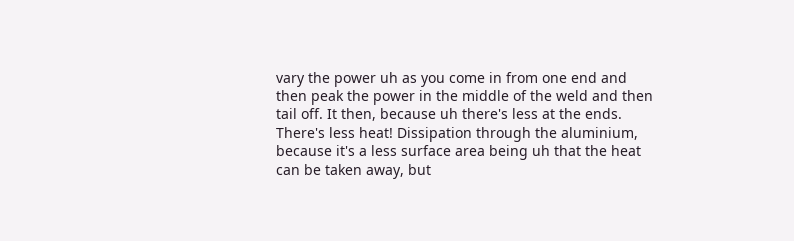vary the power uh as you come in from one end and then peak the power in the middle of the weld and then tail off. It then, because uh there's less at the ends. There's less heat! Dissipation through the aluminium, because it's a less surface area being uh that the heat can be taken away, but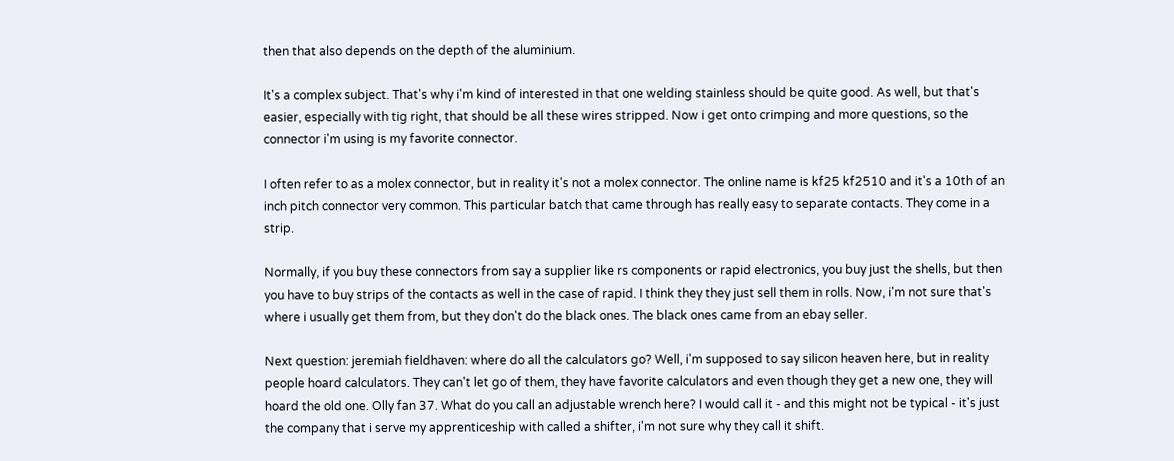then that also depends on the depth of the aluminium.

It's a complex subject. That's why i'm kind of interested in that one welding stainless should be quite good. As well, but that's easier, especially with tig right, that should be all these wires stripped. Now i get onto crimping and more questions, so the connector i'm using is my favorite connector.

I often refer to as a molex connector, but in reality it's not a molex connector. The online name is kf25 kf2510 and it's a 10th of an inch pitch connector very common. This particular batch that came through has really easy to separate contacts. They come in a strip.

Normally, if you buy these connectors from say a supplier like rs components or rapid electronics, you buy just the shells, but then you have to buy strips of the contacts as well in the case of rapid. I think they they just sell them in rolls. Now, i'm not sure that's where i usually get them from, but they don't do the black ones. The black ones came from an ebay seller.

Next question: jeremiah fieldhaven: where do all the calculators go? Well, i'm supposed to say silicon heaven here, but in reality people hoard calculators. They can't let go of them, they have favorite calculators and even though they get a new one, they will hoard the old one. Olly fan 37. What do you call an adjustable wrench here? I would call it - and this might not be typical - it's just the company that i serve my apprenticeship with called a shifter, i'm not sure why they call it shift.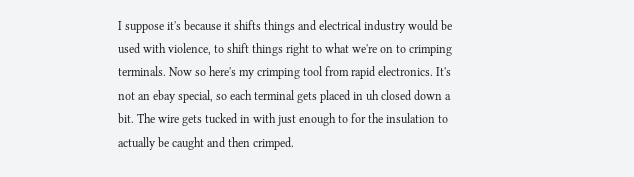I suppose it's because it shifts things and electrical industry would be used with violence, to shift things right to what we're on to crimping terminals. Now so here's my crimping tool from rapid electronics. It's not an ebay special, so each terminal gets placed in uh closed down a bit. The wire gets tucked in with just enough to for the insulation to actually be caught and then crimped.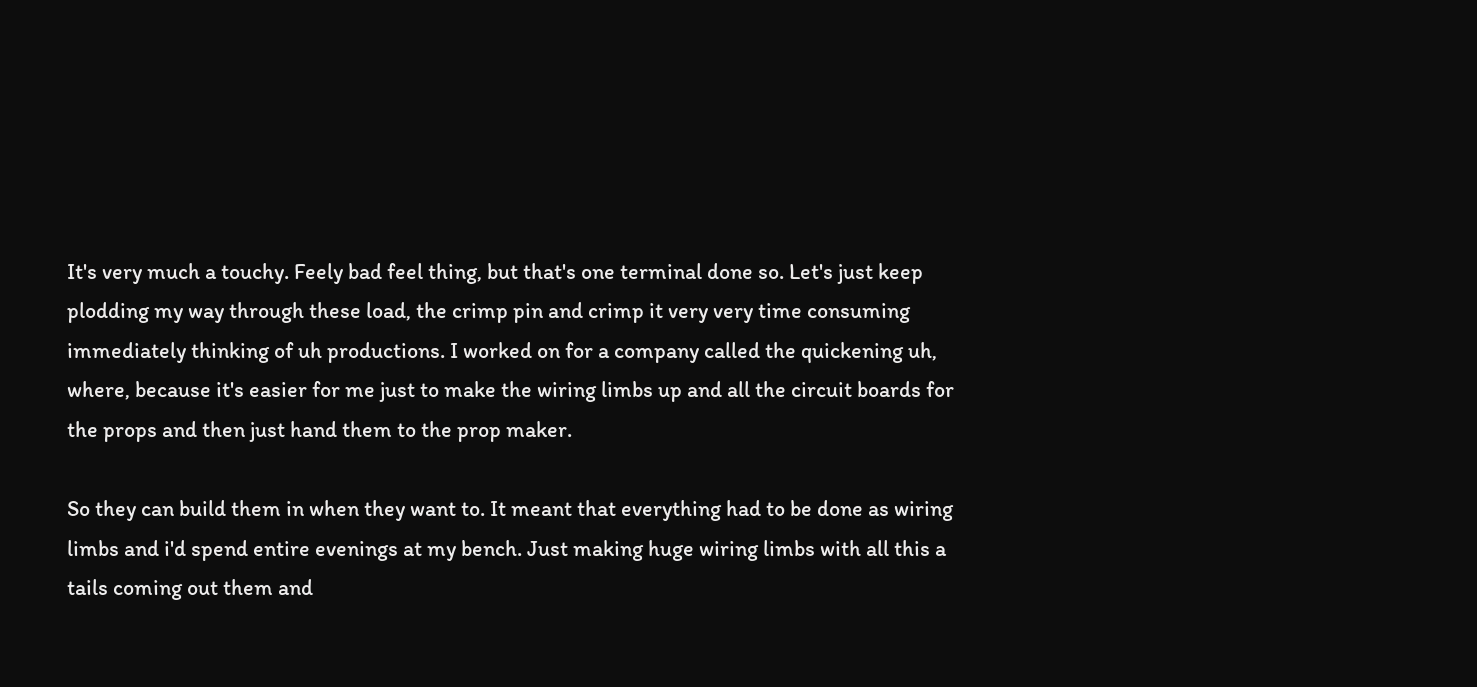It's very much a touchy. Feely bad feel thing, but that's one terminal done so. Let's just keep plodding my way through these load, the crimp pin and crimp it very very time consuming immediately thinking of uh productions. I worked on for a company called the quickening uh, where, because it's easier for me just to make the wiring limbs up and all the circuit boards for the props and then just hand them to the prop maker.

So they can build them in when they want to. It meant that everything had to be done as wiring limbs and i'd spend entire evenings at my bench. Just making huge wiring limbs with all this a tails coming out them and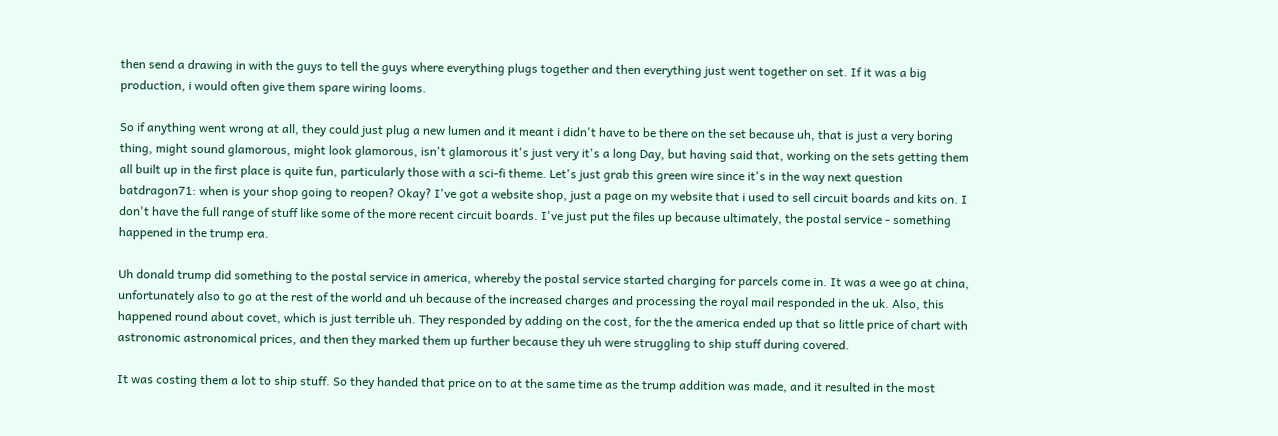then send a drawing in with the guys to tell the guys where everything plugs together and then everything just went together on set. If it was a big production, i would often give them spare wiring looms.

So if anything went wrong at all, they could just plug a new lumen and it meant i didn't have to be there on the set because uh, that is just a very boring thing, might sound glamorous, might look glamorous, isn't glamorous it's just very it's a long Day, but having said that, working on the sets getting them all built up in the first place is quite fun, particularly those with a sci-fi theme. Let's just grab this green wire since it's in the way next question batdragon71: when is your shop going to reopen? Okay? I've got a website shop, just a page on my website that i used to sell circuit boards and kits on. I don't have the full range of stuff like some of the more recent circuit boards. I've just put the files up because ultimately, the postal service - something happened in the trump era.

Uh donald trump did something to the postal service in america, whereby the postal service started charging for parcels come in. It was a wee go at china, unfortunately also to go at the rest of the world and uh because of the increased charges and processing the royal mail responded in the uk. Also, this happened round about covet, which is just terrible uh. They responded by adding on the cost, for the the america ended up that so little price of chart with astronomic astronomical prices, and then they marked them up further because they uh were struggling to ship stuff during covered.

It was costing them a lot to ship stuff. So they handed that price on to at the same time as the trump addition was made, and it resulted in the most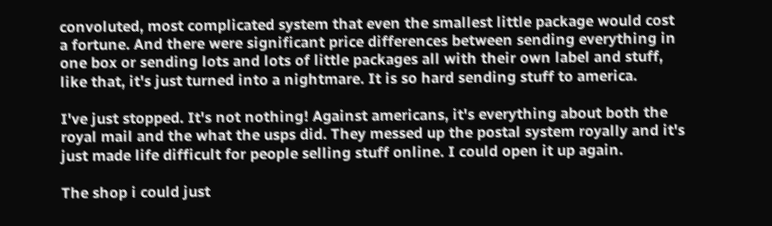convoluted, most complicated system that even the smallest little package would cost a fortune. And there were significant price differences between sending everything in one box or sending lots and lots of little packages all with their own label and stuff, like that, it's just turned into a nightmare. It is so hard sending stuff to america.

I've just stopped. It's not nothing! Against americans, it's everything about both the royal mail and the what the usps did. They messed up the postal system royally and it's just made life difficult for people selling stuff online. I could open it up again.

The shop i could just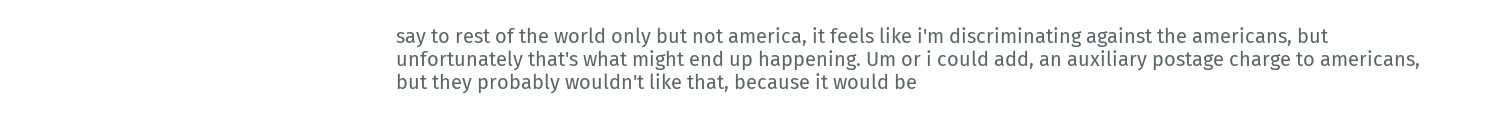say to rest of the world only but not america, it feels like i'm discriminating against the americans, but unfortunately that's what might end up happening. Um or i could add, an auxiliary postage charge to americans, but they probably wouldn't like that, because it would be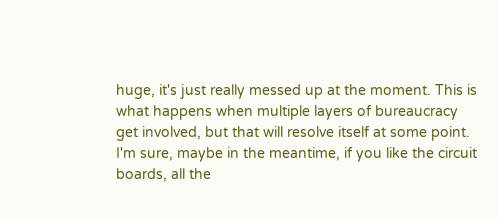huge, it's just really messed up at the moment. This is what happens when multiple layers of bureaucracy get involved, but that will resolve itself at some point. I'm sure, maybe in the meantime, if you like the circuit boards, all the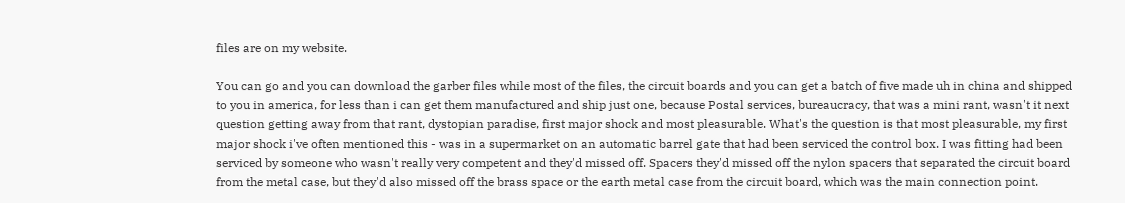files are on my website.

You can go and you can download the garber files while most of the files, the circuit boards and you can get a batch of five made uh in china and shipped to you in america, for less than i can get them manufactured and ship just one, because Postal services, bureaucracy, that was a mini rant, wasn't it next question getting away from that rant, dystopian paradise, first major shock and most pleasurable. What's the question is that most pleasurable, my first major shock i've often mentioned this - was in a supermarket on an automatic barrel gate that had been serviced the control box. I was fitting had been serviced by someone who wasn't really very competent and they'd missed off. Spacers they'd missed off the nylon spacers that separated the circuit board from the metal case, but they'd also missed off the brass space or the earth metal case from the circuit board, which was the main connection point.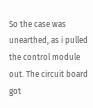So the case was unearthed, as i pulled the control module out. The circuit board got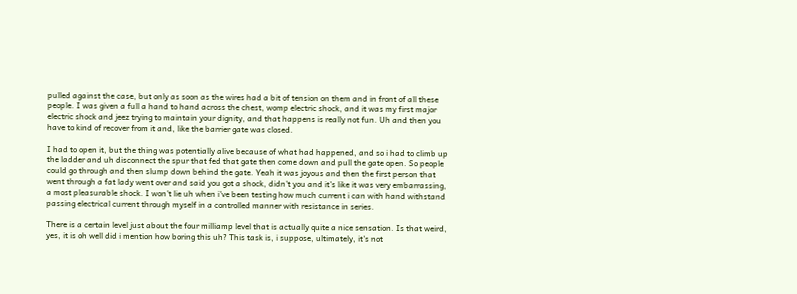pulled against the case, but only as soon as the wires had a bit of tension on them and in front of all these people. I was given a full a hand to hand across the chest, womp electric shock, and it was my first major electric shock and jeez trying to maintain your dignity, and that happens is really not fun. Uh and then you have to kind of recover from it and, like the barrier gate was closed.

I had to open it, but the thing was potentially alive because of what had happened, and so i had to climb up the ladder and uh disconnect the spur that fed that gate then come down and pull the gate open. So people could go through and then slump down behind the gate. Yeah it was joyous and then the first person that went through a fat lady went over and said you got a shock, didn't you and it's like it was very embarrassing, a most pleasurable shock. I won't lie uh when i've been testing how much current i can with hand withstand passing electrical current through myself in a controlled manner with resistance in series.

There is a certain level just about the four milliamp level that is actually quite a nice sensation. Is that weird, yes, it is oh well did i mention how boring this uh? This task is, i suppose, ultimately, it's not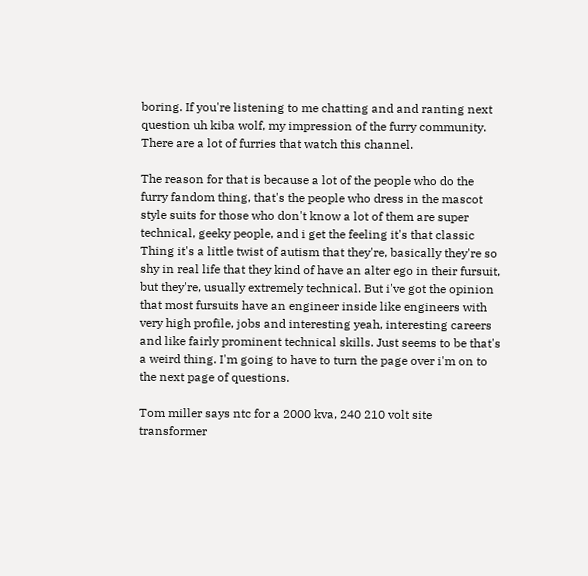boring. If you're listening to me chatting and and ranting next question uh kiba wolf, my impression of the furry community. There are a lot of furries that watch this channel.

The reason for that is because a lot of the people who do the furry fandom thing, that's the people who dress in the mascot style suits for those who don't know a lot of them are super technical, geeky people, and i get the feeling it's that classic Thing it's a little twist of autism that they're, basically they're so shy in real life that they kind of have an alter ego in their fursuit, but they're, usually extremely technical. But i've got the opinion that most fursuits have an engineer inside like engineers with very high profile, jobs and interesting yeah, interesting careers and like fairly prominent technical skills. Just seems to be that's a weird thing. I'm going to have to turn the page over i'm on to the next page of questions.

Tom miller says ntc for a 2000 kva, 240 210 volt site transformer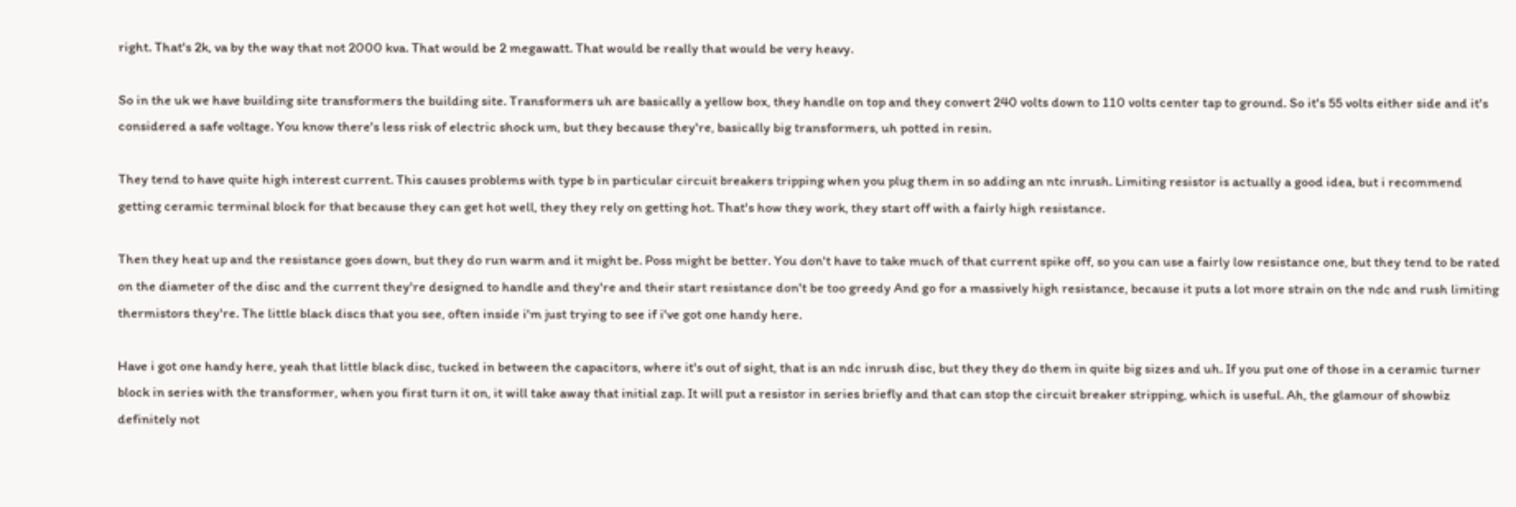right. That's 2k, va by the way that not 2000 kva. That would be 2 megawatt. That would be really that would be very heavy.

So in the uk we have building site transformers the building site. Transformers uh are basically a yellow box, they handle on top and they convert 240 volts down to 110 volts center tap to ground. So it's 55 volts either side and it's considered a safe voltage. You know there's less risk of electric shock um, but they because they're, basically big transformers, uh potted in resin.

They tend to have quite high interest current. This causes problems with type b in particular circuit breakers tripping when you plug them in so adding an ntc inrush. Limiting resistor is actually a good idea, but i recommend getting ceramic terminal block for that because they can get hot well, they they rely on getting hot. That's how they work, they start off with a fairly high resistance.

Then they heat up and the resistance goes down, but they do run warm and it might be. Poss might be better. You don't have to take much of that current spike off, so you can use a fairly low resistance one, but they tend to be rated on the diameter of the disc and the current they're designed to handle and they're and their start resistance don't be too greedy And go for a massively high resistance, because it puts a lot more strain on the ndc and rush limiting thermistors they're. The little black discs that you see, often inside i'm just trying to see if i've got one handy here.

Have i got one handy here, yeah that little black disc, tucked in between the capacitors, where it's out of sight, that is an ndc inrush disc, but they they do them in quite big sizes and uh. If you put one of those in a ceramic turner block in series with the transformer, when you first turn it on, it will take away that initial zap. It will put a resistor in series briefly and that can stop the circuit breaker stripping, which is useful. Ah, the glamour of showbiz definitely not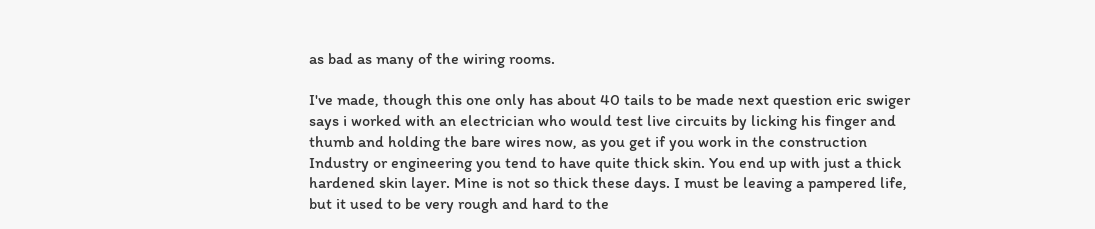as bad as many of the wiring rooms.

I've made, though this one only has about 40 tails to be made next question eric swiger says i worked with an electrician who would test live circuits by licking his finger and thumb and holding the bare wires now, as you get if you work in the construction Industry or engineering you tend to have quite thick skin. You end up with just a thick hardened skin layer. Mine is not so thick these days. I must be leaving a pampered life, but it used to be very rough and hard to the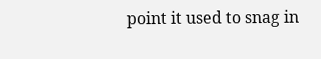point it used to snag in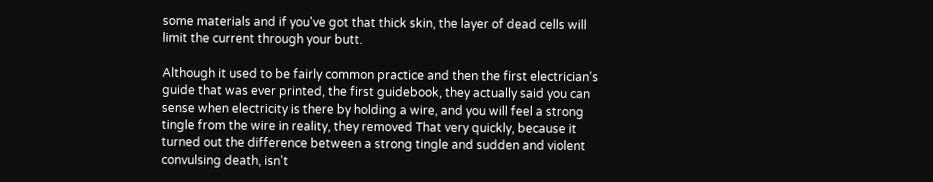some materials and if you've got that thick skin, the layer of dead cells will limit the current through your butt.

Although it used to be fairly common practice and then the first electrician's guide that was ever printed, the first guidebook, they actually said you can sense when electricity is there by holding a wire, and you will feel a strong tingle from the wire in reality, they removed That very quickly, because it turned out the difference between a strong tingle and sudden and violent convulsing death, isn't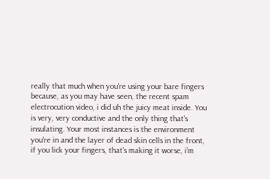really that much when you're using your bare fingers because, as you may have seen, the recent spam electrocution video, i did uh the juicy meat inside. You is very, very conductive and the only thing that's insulating. Your most instances is the environment you're in and the layer of dead skin cells in the front, if you lick your fingers, that's making it worse, i'm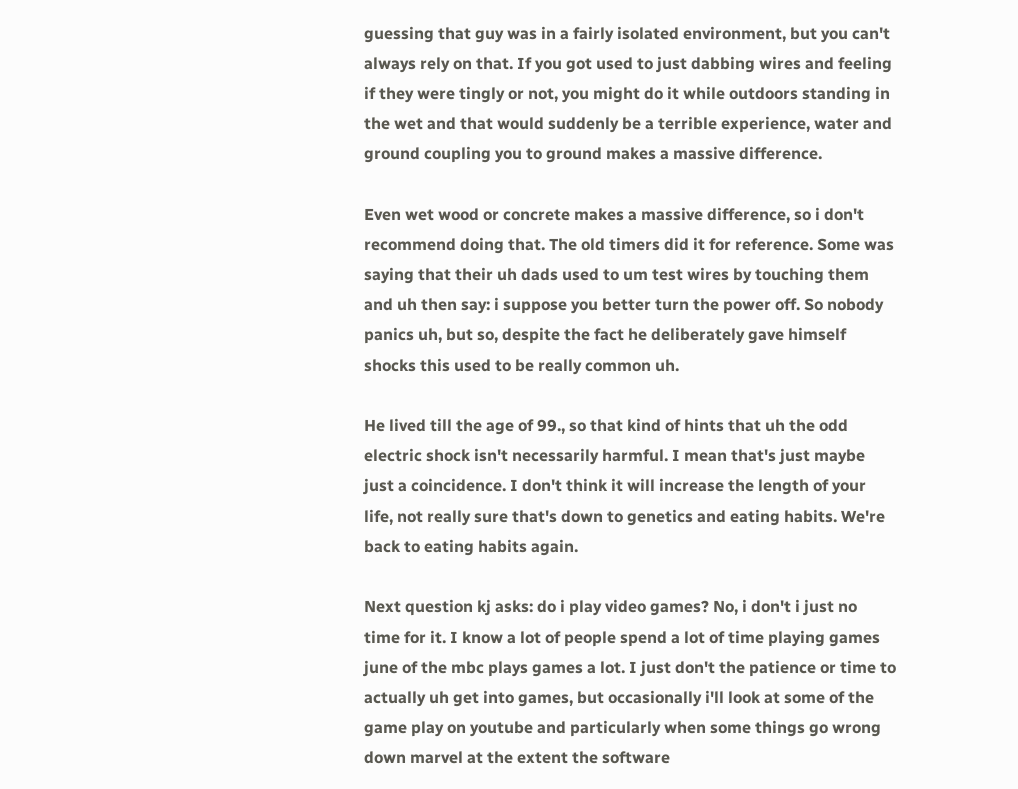guessing that guy was in a fairly isolated environment, but you can't always rely on that. If you got used to just dabbing wires and feeling if they were tingly or not, you might do it while outdoors standing in the wet and that would suddenly be a terrible experience, water and ground coupling you to ground makes a massive difference.

Even wet wood or concrete makes a massive difference, so i don't recommend doing that. The old timers did it for reference. Some was saying that their uh dads used to um test wires by touching them and uh then say: i suppose you better turn the power off. So nobody panics uh, but so, despite the fact he deliberately gave himself shocks this used to be really common uh.

He lived till the age of 99., so that kind of hints that uh the odd electric shock isn't necessarily harmful. I mean that's just maybe just a coincidence. I don't think it will increase the length of your life, not really sure that's down to genetics and eating habits. We're back to eating habits again.

Next question kj asks: do i play video games? No, i don't i just no time for it. I know a lot of people spend a lot of time playing games june of the mbc plays games a lot. I just don't the patience or time to actually uh get into games, but occasionally i'll look at some of the game play on youtube and particularly when some things go wrong down marvel at the extent the software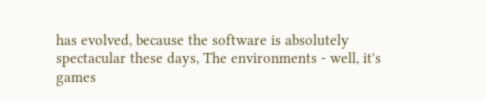has evolved, because the software is absolutely spectacular these days, The environments - well, it's games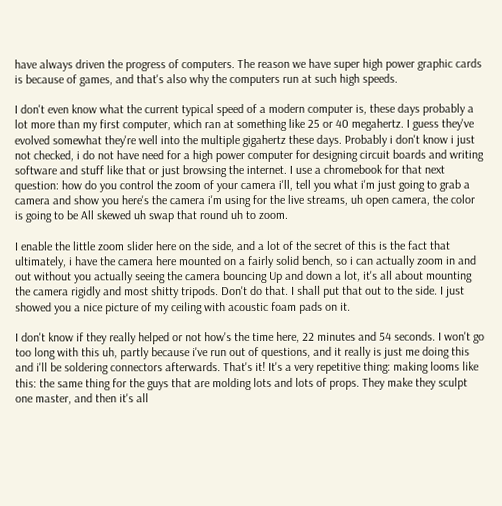have always driven the progress of computers. The reason we have super high power graphic cards is because of games, and that's also why the computers run at such high speeds.

I don't even know what the current typical speed of a modern computer is, these days probably a lot more than my first computer, which ran at something like 25 or 40 megahertz. I guess they've evolved somewhat they're well into the multiple gigahertz these days. Probably i don't know i just not checked, i do not have need for a high power computer for designing circuit boards and writing software and stuff like that or just browsing the internet. I use a chromebook for that next question: how do you control the zoom of your camera i'll, tell you what i'm just going to grab a camera and show you here's the camera i'm using for the live streams, uh open camera, the color is going to be All skewed uh swap that round uh to zoom.

I enable the little zoom slider here on the side, and a lot of the secret of this is the fact that ultimately, i have the camera here mounted on a fairly solid bench, so i can actually zoom in and out without you actually seeing the camera bouncing Up and down a lot, it's all about mounting the camera rigidly and most shitty tripods. Don't do that. I shall put that out to the side. I just showed you a nice picture of my ceiling with acoustic foam pads on it.

I don't know if they really helped or not how's the time here, 22 minutes and 54 seconds. I won't go too long with this uh, partly because i've run out of questions, and it really is just me doing this and i'll be soldering connectors afterwards. That's it! It's a very repetitive thing: making looms like this: the same thing for the guys that are molding lots and lots of props. They make they sculpt one master, and then it's all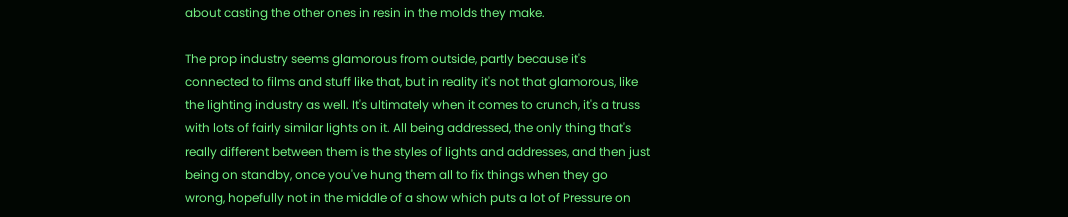about casting the other ones in resin in the molds they make.

The prop industry seems glamorous from outside, partly because it's connected to films and stuff like that, but in reality it's not that glamorous, like the lighting industry as well. It's ultimately when it comes to crunch, it's a truss with lots of fairly similar lights on it. All being addressed, the only thing that's really different between them is the styles of lights and addresses, and then just being on standby, once you've hung them all to fix things when they go wrong, hopefully not in the middle of a show which puts a lot of Pressure on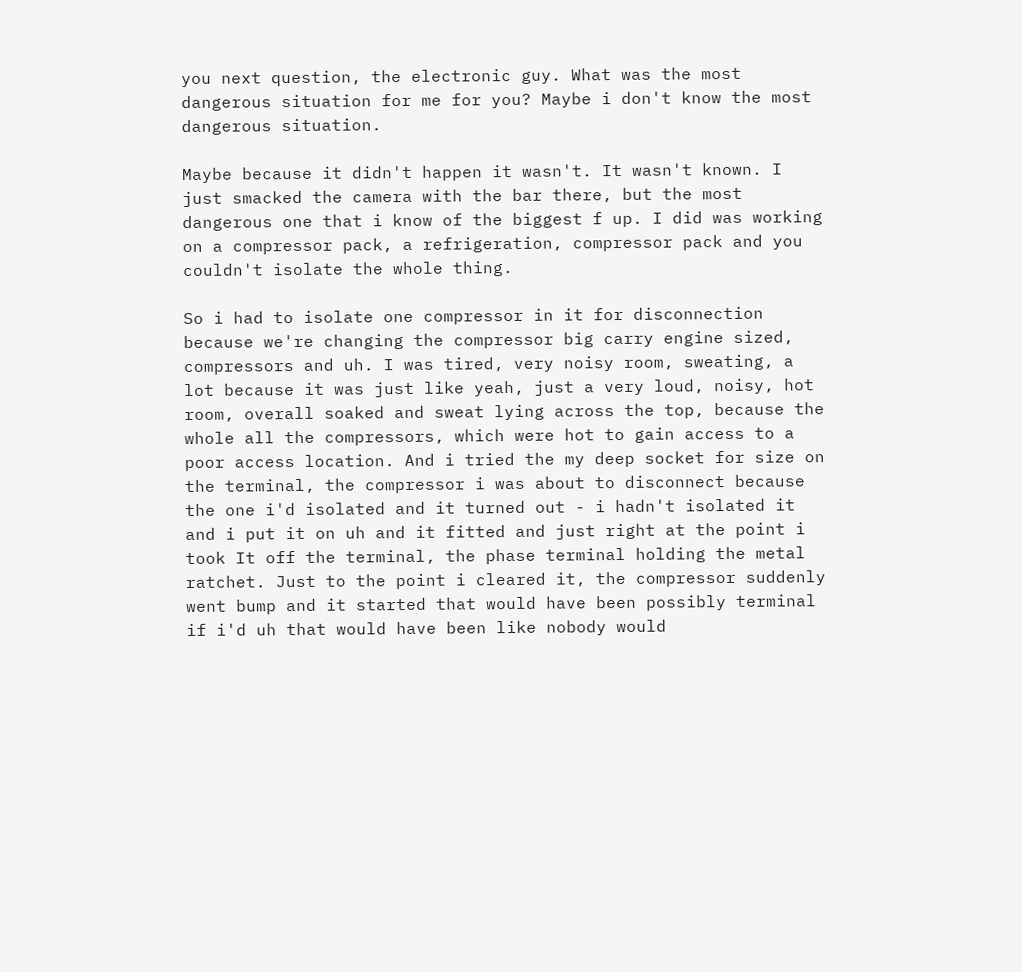you next question, the electronic guy. What was the most dangerous situation for me for you? Maybe i don't know the most dangerous situation.

Maybe because it didn't happen it wasn't. It wasn't known. I just smacked the camera with the bar there, but the most dangerous one that i know of the biggest f up. I did was working on a compressor pack, a refrigeration, compressor pack and you couldn't isolate the whole thing.

So i had to isolate one compressor in it for disconnection because we're changing the compressor big carry engine sized, compressors and uh. I was tired, very noisy room, sweating, a lot because it was just like yeah, just a very loud, noisy, hot room, overall soaked and sweat lying across the top, because the whole all the compressors, which were hot to gain access to a poor access location. And i tried the my deep socket for size on the terminal, the compressor i was about to disconnect because the one i'd isolated and it turned out - i hadn't isolated it and i put it on uh and it fitted and just right at the point i took It off the terminal, the phase terminal holding the metal ratchet. Just to the point i cleared it, the compressor suddenly went bump and it started that would have been possibly terminal if i'd uh that would have been like nobody would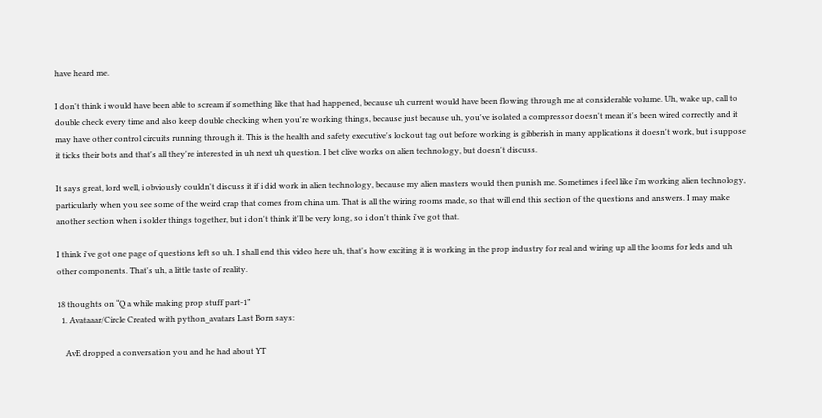have heard me.

I don't think i would have been able to scream if something like that had happened, because uh current would have been flowing through me at considerable volume. Uh, wake up, call to double check every time and also keep double checking when you're working things, because just because uh, you've isolated a compressor doesn't mean it's been wired correctly and it may have other control circuits running through it. This is the health and safety executive's lockout tag out before working is gibberish in many applications it doesn't work, but i suppose it ticks their bots and that's all they're interested in uh next uh question. I bet clive works on alien technology, but doesn't discuss.

It says great, lord well, i obviously couldn't discuss it if i did work in alien technology, because my alien masters would then punish me. Sometimes i feel like i'm working alien technology, particularly when you see some of the weird crap that comes from china um. That is all the wiring rooms made, so that will end this section of the questions and answers. I may make another section when i solder things together, but i don't think it'll be very long, so i don't think i've got that.

I think i've got one page of questions left so uh. I shall end this video here uh, that's how exciting it is working in the prop industry for real and wiring up all the looms for leds and uh other components. That's uh, a little taste of reality.

18 thoughts on “Q a while making prop stuff part-1”
  1. Avataaar/Circle Created with python_avatars Last Born says:

    AvE dropped a conversation you and he had about YT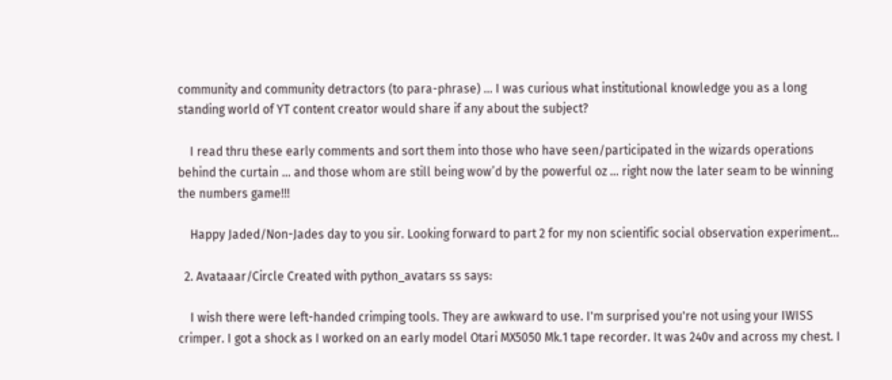community and community detractors (to para-phrase) … I was curious what institutional knowledge you as a long standing world of YT content creator would share if any about the subject?

    I read thru these early comments and sort them into those who have seen/participated in the wizards operations behind the curtain … and those whom are still being wow’d by the powerful oz … right now the later seam to be winning the numbers game!!!

    Happy Jaded/Non-Jades day to you sir. Looking forward to part 2 for my non scientific social observation experiment…

  2. Avataaar/Circle Created with python_avatars ss says:

    I wish there were left-handed crimping tools. They are awkward to use. I'm surprised you're not using your IWISS crimper. I got a shock as I worked on an early model Otari MX5050 Mk.1 tape recorder. It was 240v and across my chest. I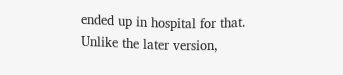ended up in hospital for that. Unlike the later version,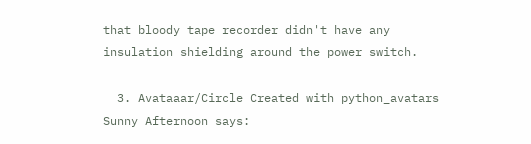that bloody tape recorder didn't have any insulation shielding around the power switch.

  3. Avataaar/Circle Created with python_avatars Sunny Afternoon says: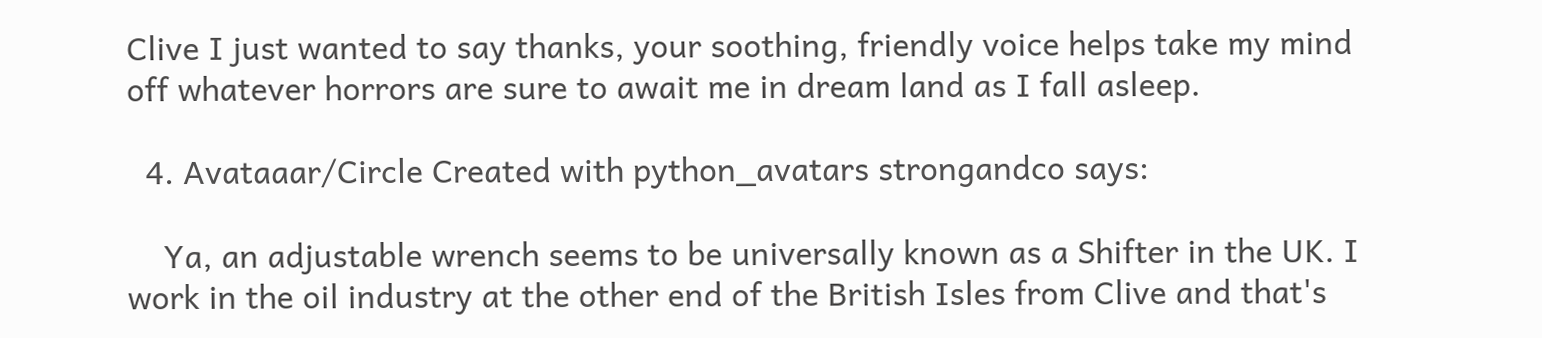Clive I just wanted to say thanks, your soothing, friendly voice helps take my mind off whatever horrors are sure to await me in dream land as I fall asleep.

  4. Avataaar/Circle Created with python_avatars strongandco says:

    Ya, an adjustable wrench seems to be universally known as a Shifter in the UK. I work in the oil industry at the other end of the British Isles from Clive and that's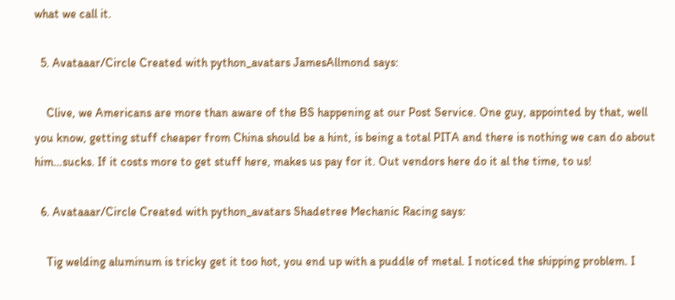what we call it.

  5. Avataaar/Circle Created with python_avatars JamesAllmond says:

    Clive, we Americans are more than aware of the BS happening at our Post Service. One guy, appointed by that, well you know, getting stuff cheaper from China should be a hint, is being a total PITA and there is nothing we can do about him…sucks. If it costs more to get stuff here, makes us pay for it. Out vendors here do it al the time, to us!

  6. Avataaar/Circle Created with python_avatars Shadetree Mechanic Racing says:

    Tig welding aluminum is tricky get it too hot, you end up with a puddle of metal. I noticed the shipping problem. I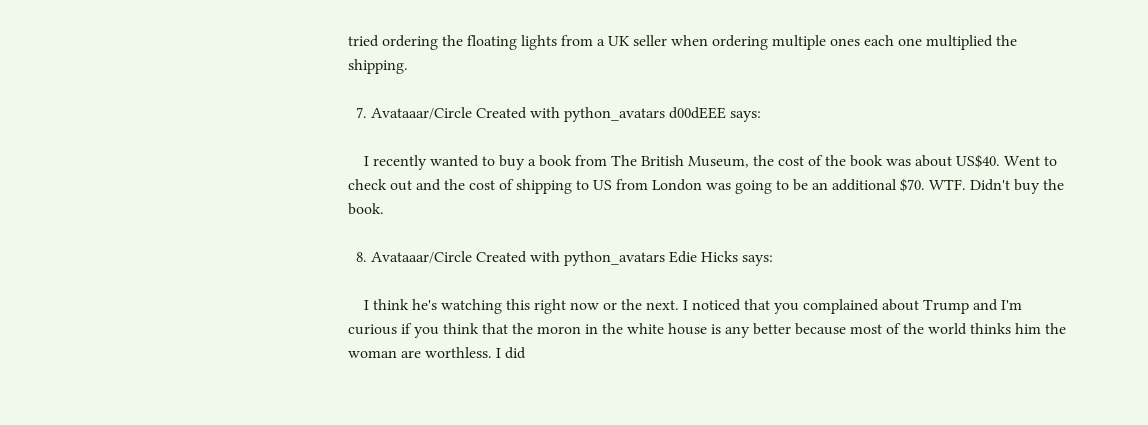tried ordering the floating lights from a UK seller when ordering multiple ones each one multiplied the shipping.

  7. Avataaar/Circle Created with python_avatars d00dEEE says:

    I recently wanted to buy a book from The British Museum, the cost of the book was about US$40. Went to check out and the cost of shipping to US from London was going to be an additional $70. WTF. Didn't buy the book.

  8. Avataaar/Circle Created with python_avatars Edie Hicks says:

    I think he's watching this right now or the next. I noticed that you complained about Trump and I'm curious if you think that the moron in the white house is any better because most of the world thinks him the woman are worthless. I did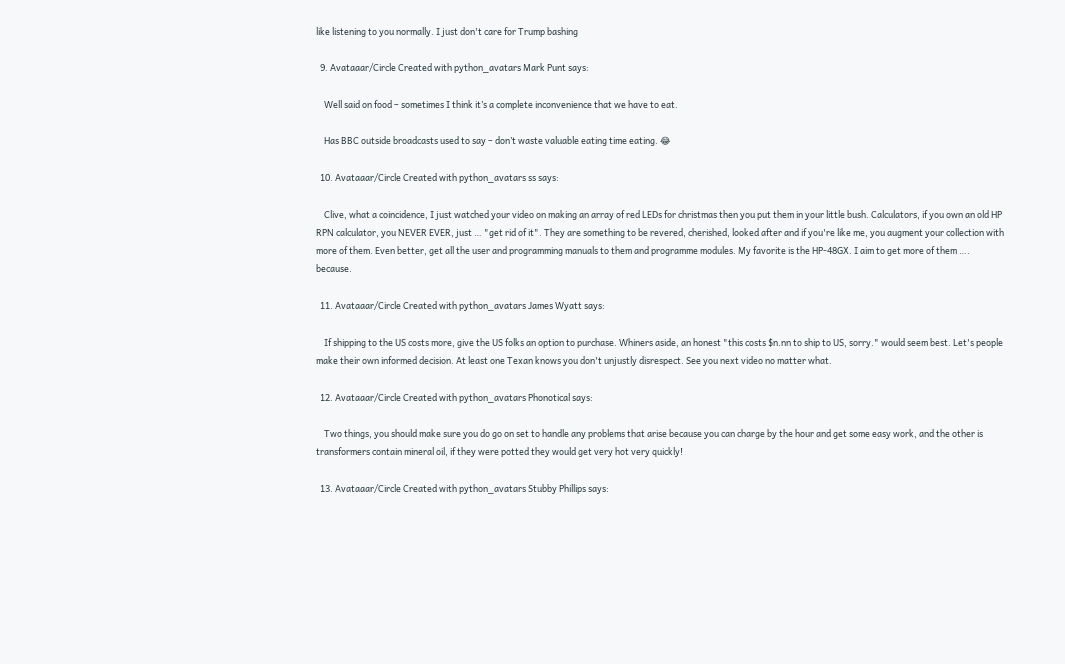like listening to you normally. I just don't care for Trump bashing

  9. Avataaar/Circle Created with python_avatars Mark Punt says:

    Well said on food – sometimes I think it’s a complete inconvenience that we have to eat.

    Has BBC outside broadcasts used to say – don’t waste valuable eating time eating. 😂

  10. Avataaar/Circle Created with python_avatars ss says:

    Clive, what a coincidence, I just watched your video on making an array of red LEDs for christmas then you put them in your little bush. Calculators, if you own an old HP RPN calculator, you NEVER EVER, just … "get rid of it". They are something to be revered, cherished, looked after and if you're like me, you augment your collection with more of them. Even better, get all the user and programming manuals to them and programme modules. My favorite is the HP-48GX. I aim to get more of them …. because.

  11. Avataaar/Circle Created with python_avatars James Wyatt says:

    If shipping to the US costs more, give the US folks an option to purchase. Whiners aside, an honest "this costs $n.nn to ship to US, sorry." would seem best. Let's people make their own informed decision. At least one Texan knows you don't unjustly disrespect. See you next video no matter what.

  12. Avataaar/Circle Created with python_avatars Phonotical says:

    Two things, you should make sure you do go on set to handle any problems that arise because you can charge by the hour and get some easy work, and the other is transformers contain mineral oil, if they were potted they would get very hot very quickly!

  13. Avataaar/Circle Created with python_avatars Stubby Phillips says: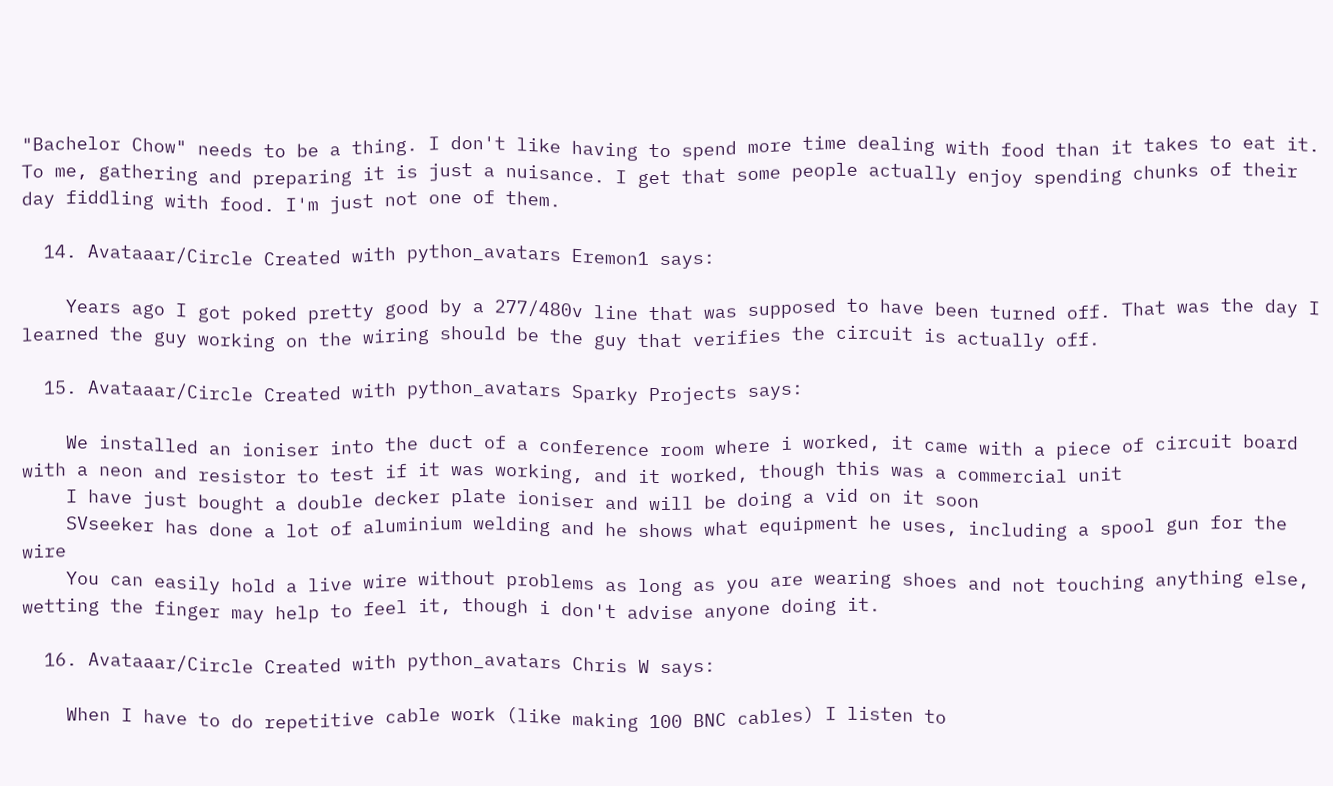"Bachelor Chow" needs to be a thing. I don't like having to spend more time dealing with food than it takes to eat it. To me, gathering and preparing it is just a nuisance. I get that some people actually enjoy spending chunks of their day fiddling with food. I'm just not one of them.

  14. Avataaar/Circle Created with python_avatars Eremon1 says:

    Years ago I got poked pretty good by a 277/480v line that was supposed to have been turned off. That was the day I learned the guy working on the wiring should be the guy that verifies the circuit is actually off.

  15. Avataaar/Circle Created with python_avatars Sparky Projects says:

    We installed an ioniser into the duct of a conference room where i worked, it came with a piece of circuit board with a neon and resistor to test if it was working, and it worked, though this was a commercial unit
    I have just bought a double decker plate ioniser and will be doing a vid on it soon
    SVseeker has done a lot of aluminium welding and he shows what equipment he uses, including a spool gun for the wire
    You can easily hold a live wire without problems as long as you are wearing shoes and not touching anything else, wetting the finger may help to feel it, though i don't advise anyone doing it.

  16. Avataaar/Circle Created with python_avatars Chris W says:

    When I have to do repetitive cable work (like making 100 BNC cables) I listen to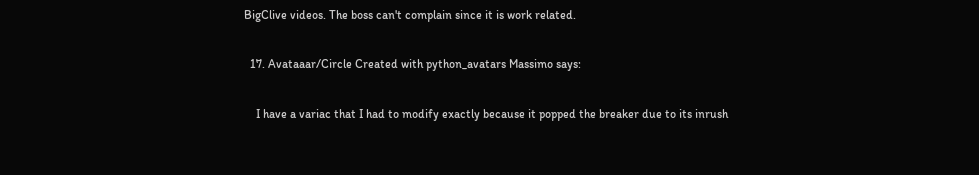BigClive videos. The boss can't complain since it is work related.

  17. Avataaar/Circle Created with python_avatars Massimo says:

    I have a variac that I had to modify exactly because it popped the breaker due to its inrush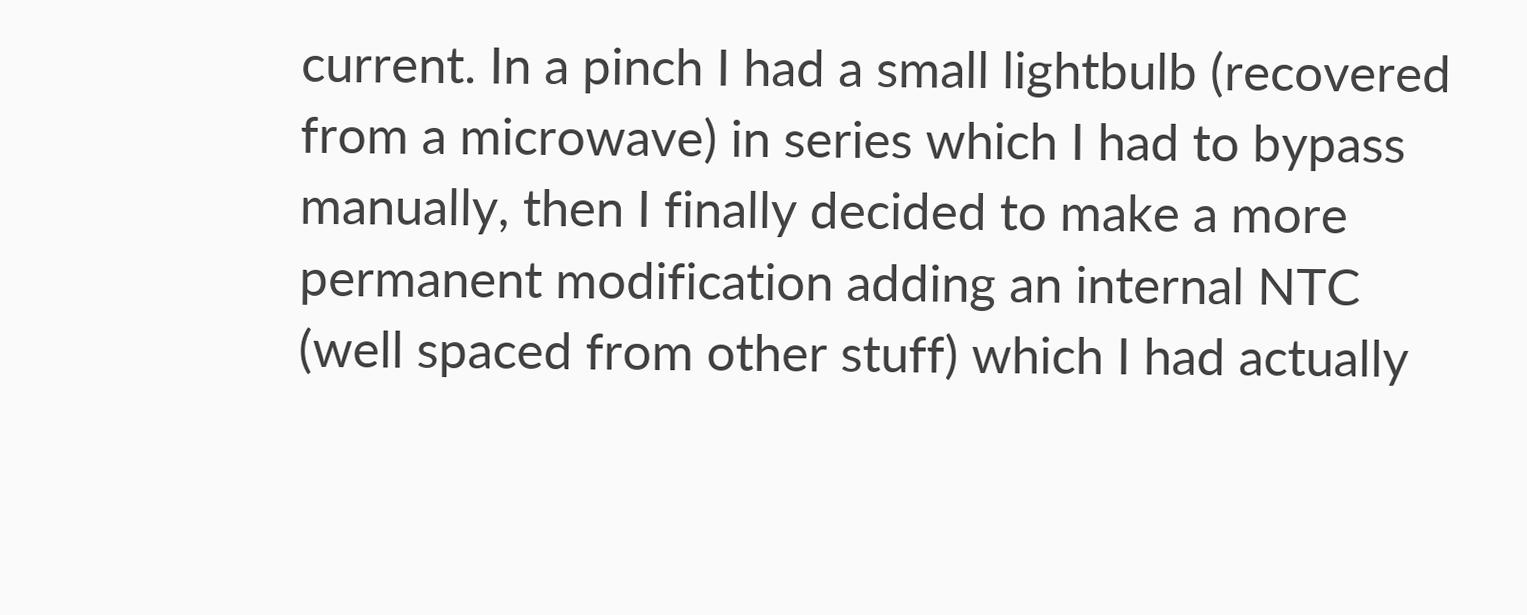current. In a pinch I had a small lightbulb (recovered from a microwave) in series which I had to bypass manually, then I finally decided to make a more permanent modification adding an internal NTC (well spaced from other stuff) which I had actually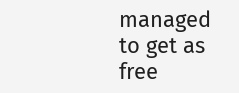managed to get as free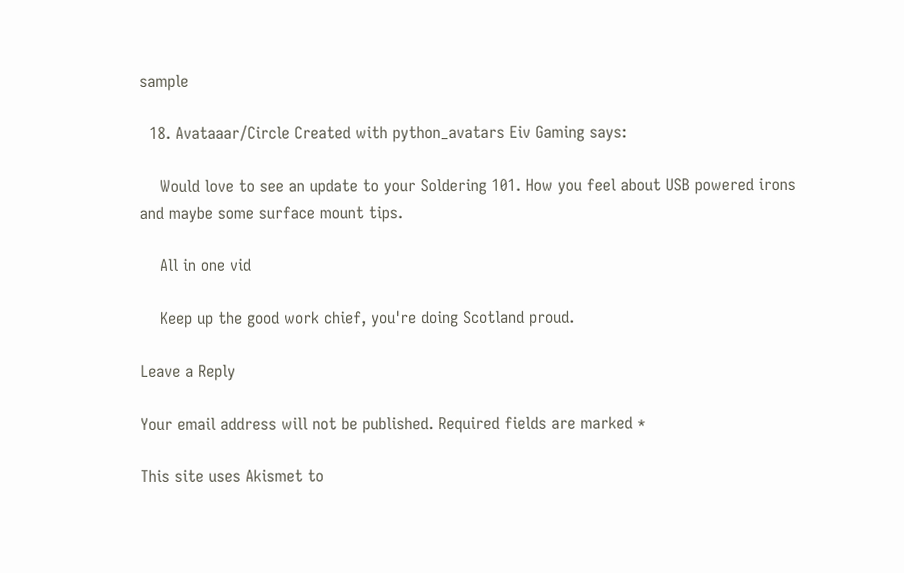sample

  18. Avataaar/Circle Created with python_avatars Eiv Gaming says:

    Would love to see an update to your Soldering 101. How you feel about USB powered irons and maybe some surface mount tips.

    All in one vid

    Keep up the good work chief, you're doing Scotland proud.

Leave a Reply

Your email address will not be published. Required fields are marked *

This site uses Akismet to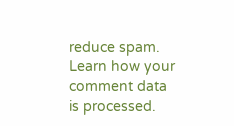reduce spam. Learn how your comment data is processed.